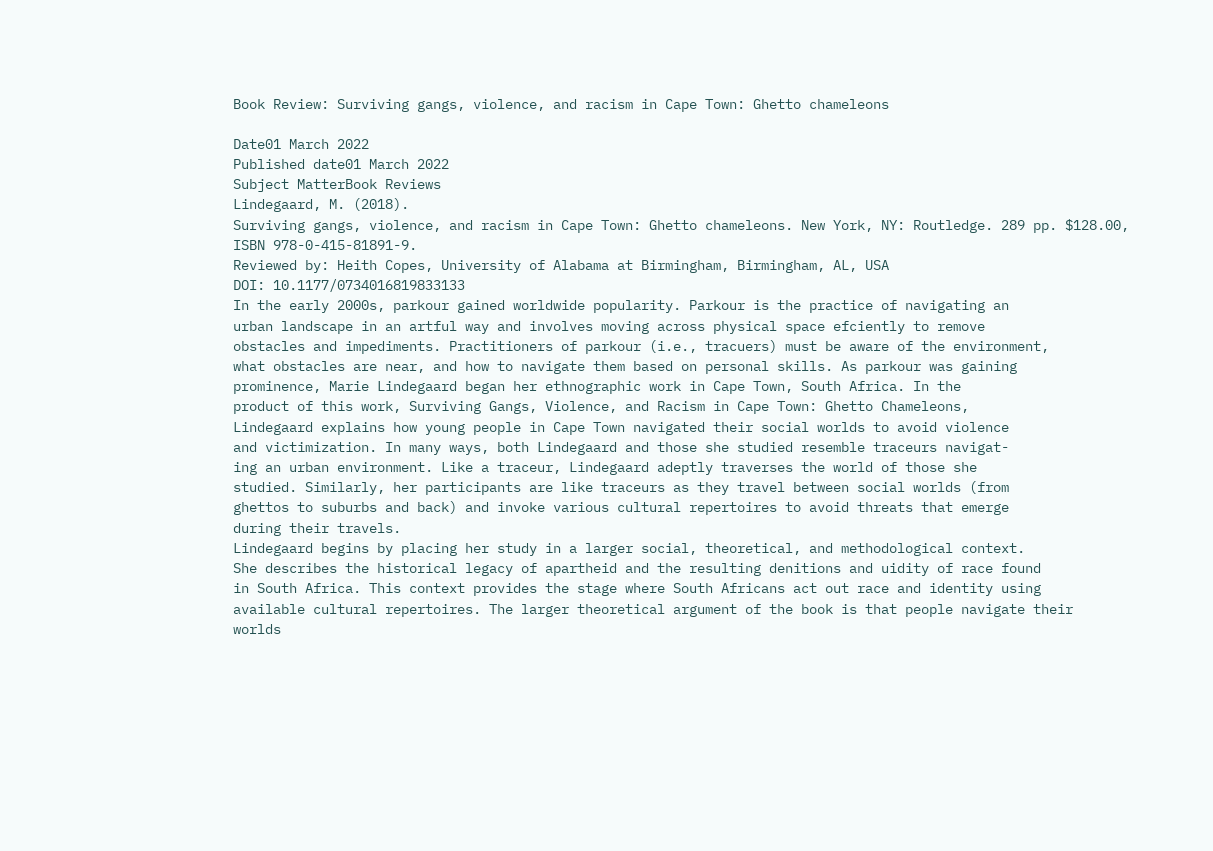Book Review: Surviving gangs, violence, and racism in Cape Town: Ghetto chameleons

Date01 March 2022
Published date01 March 2022
Subject MatterBook Reviews
Lindegaard, M. (2018).
Surviving gangs, violence, and racism in Cape Town: Ghetto chameleons. New York, NY: Routledge. 289 pp. $128.00,
ISBN 978-0-415-81891-9.
Reviewed by: Heith Copes, University of Alabama at Birmingham, Birmingham, AL, USA
DOI: 10.1177/0734016819833133
In the early 2000s, parkour gained worldwide popularity. Parkour is the practice of navigating an
urban landscape in an artful way and involves moving across physical space efciently to remove
obstacles and impediments. Practitioners of parkour (i.e., tracuers) must be aware of the environment,
what obstacles are near, and how to navigate them based on personal skills. As parkour was gaining
prominence, Marie Lindegaard began her ethnographic work in Cape Town, South Africa. In the
product of this work, Surviving Gangs, Violence, and Racism in Cape Town: Ghetto Chameleons,
Lindegaard explains how young people in Cape Town navigated their social worlds to avoid violence
and victimization. In many ways, both Lindegaard and those she studied resemble traceurs navigat-
ing an urban environment. Like a traceur, Lindegaard adeptly traverses the world of those she
studied. Similarly, her participants are like traceurs as they travel between social worlds (from
ghettos to suburbs and back) and invoke various cultural repertoires to avoid threats that emerge
during their travels.
Lindegaard begins by placing her study in a larger social, theoretical, and methodological context.
She describes the historical legacy of apartheid and the resulting denitions and uidity of race found
in South Africa. This context provides the stage where South Africans act out race and identity using
available cultural repertoires. The larger theoretical argument of the book is that people navigate their
worlds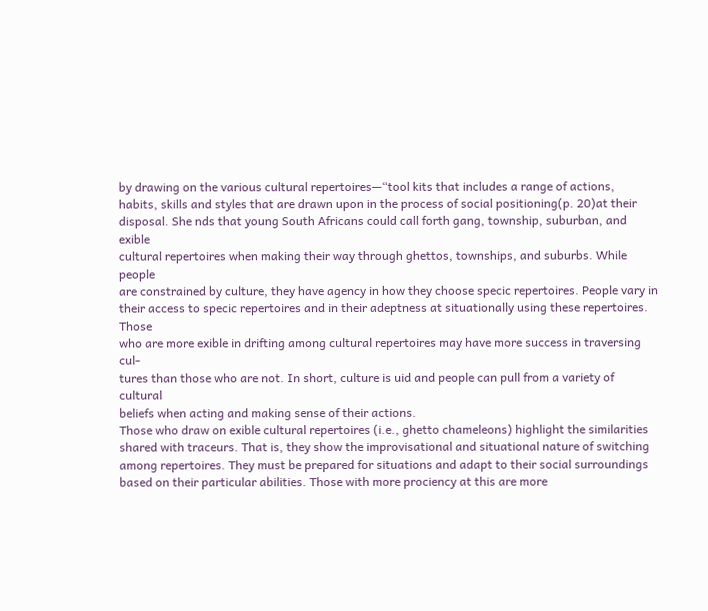by drawing on the various cultural repertoires—“tool kits that includes a range of actions,
habits, skills and styles that are drawn upon in the process of social positioning(p. 20)at their
disposal. She nds that young South Africans could call forth gang, township, suburban, and exible
cultural repertoires when making their way through ghettos, townships, and suburbs. While people
are constrained by culture, they have agency in how they choose specic repertoires. People vary in
their access to specic repertoires and in their adeptness at situationally using these repertoires. Those
who are more exible in drifting among cultural repertoires may have more success in traversing cul-
tures than those who are not. In short, culture is uid and people can pull from a variety of cultural
beliefs when acting and making sense of their actions.
Those who draw on exible cultural repertoires (i.e., ghetto chameleons) highlight the similarities
shared with traceurs. That is, they show the improvisational and situational nature of switching
among repertoires. They must be prepared for situations and adapt to their social surroundings
based on their particular abilities. Those with more prociency at this are more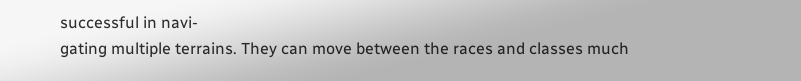successful in navi-
gating multiple terrains. They can move between the races and classes much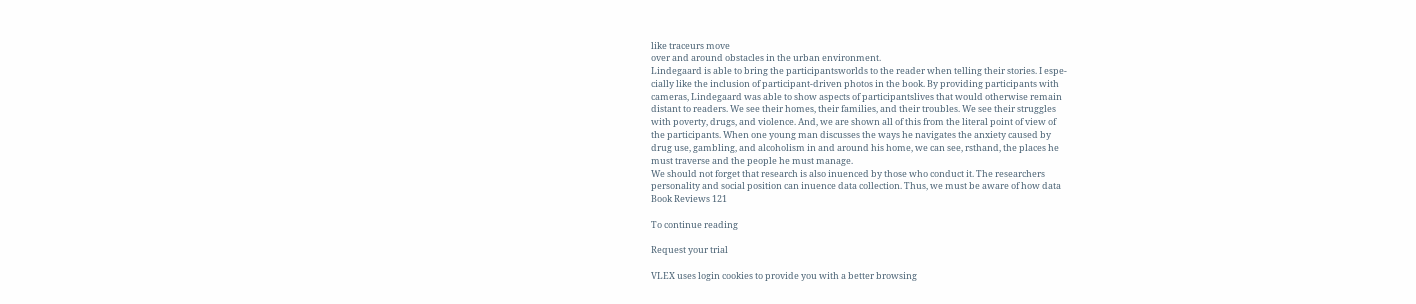like traceurs move
over and around obstacles in the urban environment.
Lindegaard is able to bring the participantsworlds to the reader when telling their stories. I espe-
cially like the inclusion of participant-driven photos in the book. By providing participants with
cameras, Lindegaard was able to show aspects of participantslives that would otherwise remain
distant to readers. We see their homes, their families, and their troubles. We see their struggles
with poverty, drugs, and violence. And, we are shown all of this from the literal point of view of
the participants. When one young man discusses the ways he navigates the anxiety caused by
drug use, gambling, and alcoholism in and around his home, we can see, rsthand, the places he
must traverse and the people he must manage.
We should not forget that research is also inuenced by those who conduct it. The researchers
personality and social position can inuence data collection. Thus, we must be aware of how data
Book Reviews 121

To continue reading

Request your trial

VLEX uses login cookies to provide you with a better browsing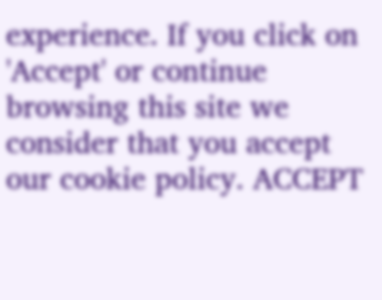experience. If you click on 'Accept' or continue browsing this site we consider that you accept our cookie policy. ACCEPT